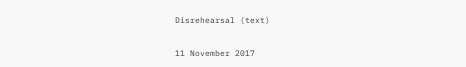Disrehearsal (text)

11 November 2017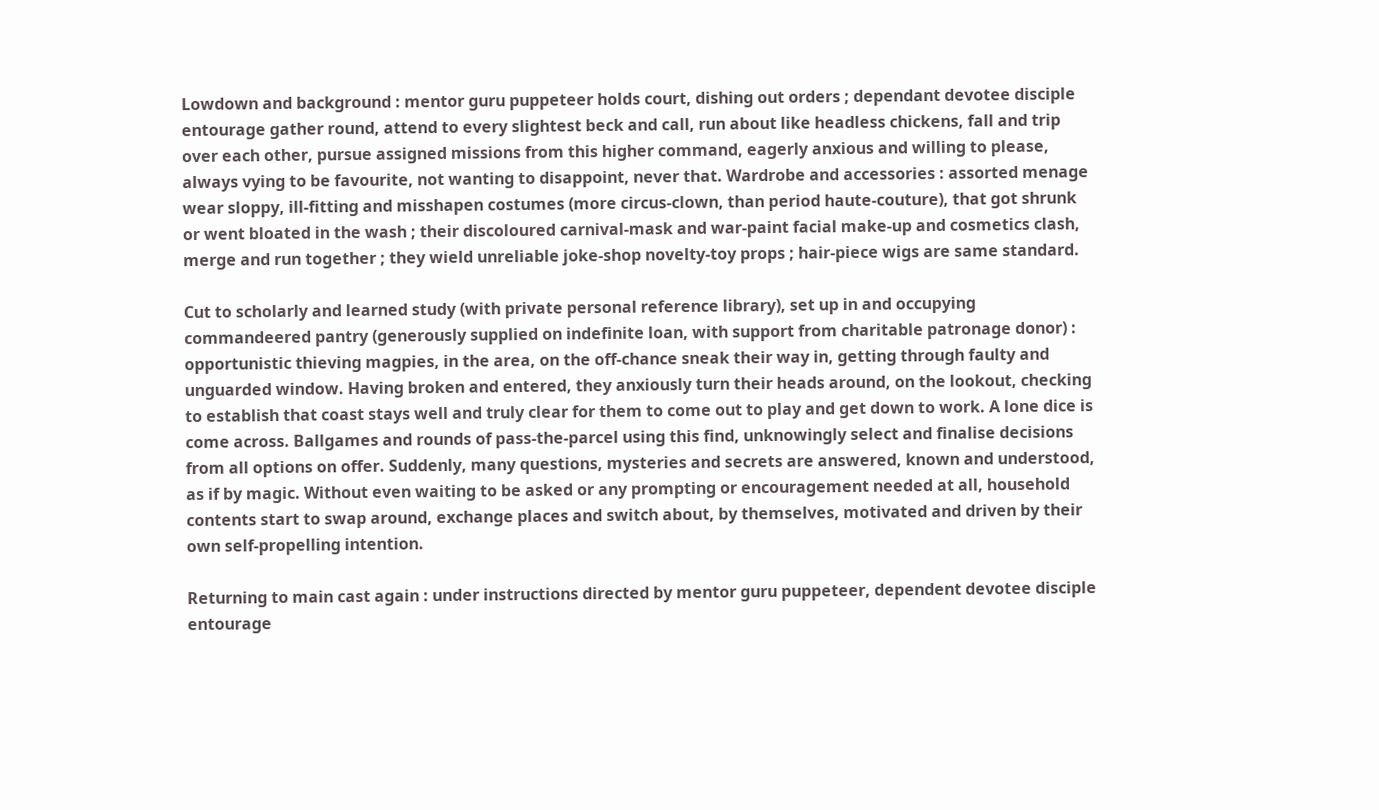Lowdown and background : mentor guru puppeteer holds court, dishing out orders ; dependant devotee disciple entourage gather round, attend to every slightest beck and call, run about like headless chickens, fall and trip over each other, pursue assigned missions from this higher command, eagerly anxious and willing to please, always vying to be favourite, not wanting to disappoint, never that. Wardrobe and accessories : assorted menage wear sloppy, ill-fitting and misshapen costumes (more circus-clown, than period haute-couture), that got shrunk or went bloated in the wash ; their discoloured carnival-mask and war-paint facial make-up and cosmetics clash, merge and run together ; they wield unreliable joke-shop novelty-toy props ; hair-piece wigs are same standard.

Cut to scholarly and learned study (with private personal reference library), set up in and occupying commandeered pantry (generously supplied on indefinite loan, with support from charitable patronage donor) : opportunistic thieving magpies, in the area, on the off-chance sneak their way in, getting through faulty and unguarded window. Having broken and entered, they anxiously turn their heads around, on the lookout, checking to establish that coast stays well and truly clear for them to come out to play and get down to work. A lone dice is come across. Ballgames and rounds of pass-the-parcel using this find, unknowingly select and finalise decisions from all options on offer. Suddenly, many questions, mysteries and secrets are answered, known and understood, as if by magic. Without even waiting to be asked or any prompting or encouragement needed at all, household contents start to swap around, exchange places and switch about, by themselves, motivated and driven by their own self-propelling intention.

Returning to main cast again : under instructions directed by mentor guru puppeteer, dependent devotee disciple entourage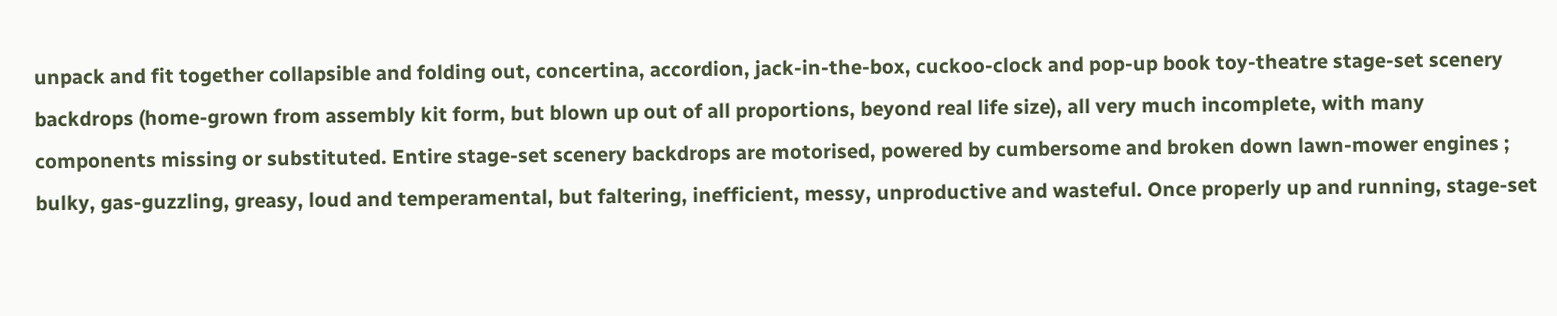unpack and fit together collapsible and folding out, concertina, accordion, jack-in-the-box, cuckoo-clock and pop-up book toy-theatre stage-set scenery backdrops (home-grown from assembly kit form, but blown up out of all proportions, beyond real life size), all very much incomplete, with many components missing or substituted. Entire stage-set scenery backdrops are motorised, powered by cumbersome and broken down lawn-mower engines ; bulky, gas-guzzling, greasy, loud and temperamental, but faltering, inefficient, messy, unproductive and wasteful. Once properly up and running, stage-set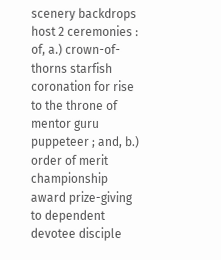scenery backdrops host 2 ceremonies : of, a.) crown-of-thorns starfish coronation for rise to the throne of mentor guru puppeteer ; and, b.) order of merit championship award prize-giving to dependent devotee disciple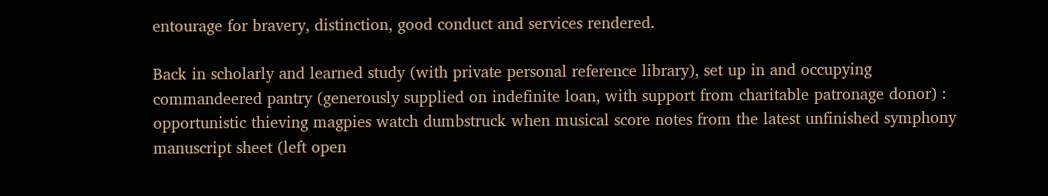entourage for bravery, distinction, good conduct and services rendered.

Back in scholarly and learned study (with private personal reference library), set up in and occupying commandeered pantry (generously supplied on indefinite loan, with support from charitable patronage donor) : opportunistic thieving magpies watch dumbstruck when musical score notes from the latest unfinished symphony manuscript sheet (left open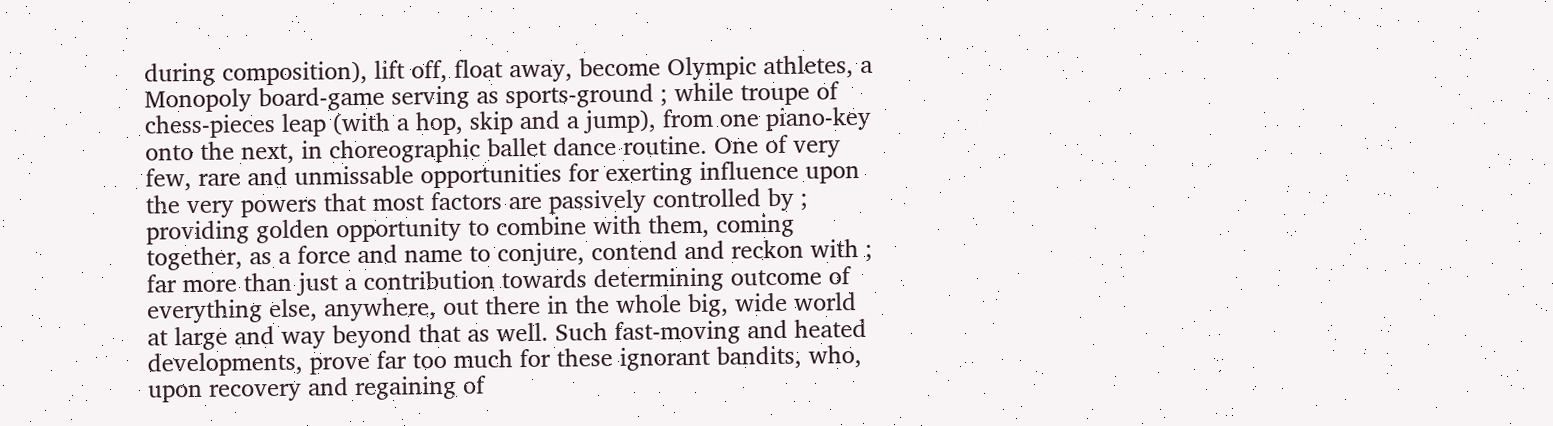during composition), lift off, float away, become Olympic athletes, a Monopoly board-game serving as sports-ground ; while troupe of chess-pieces leap (with a hop, skip and a jump), from one piano-key onto the next, in choreographic ballet dance routine. One of very few, rare and unmissable opportunities for exerting influence upon the very powers that most factors are passively controlled by ; providing golden opportunity to combine with them, coming together, as a force and name to conjure, contend and reckon with ; far more than just a contribution towards determining outcome of everything else, anywhere, out there in the whole big, wide world at large and way beyond that as well. Such fast-moving and heated developments, prove far too much for these ignorant bandits, who, upon recovery and regaining of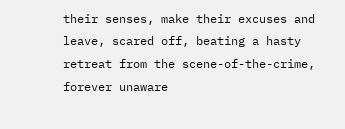their senses, make their excuses and leave, scared off, beating a hasty retreat from the scene-of-the-crime, forever unaware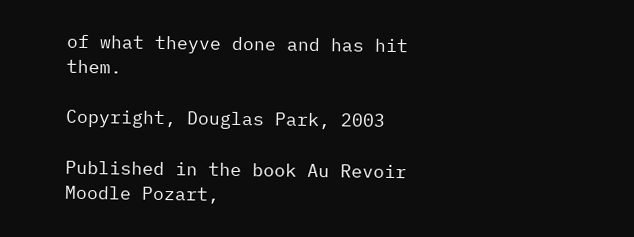of what theyve done and has hit them.

Copyright, Douglas Park, 2003

Published in the book Au Revoir Moodle Pozart,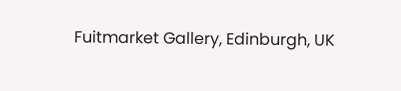Fuitmarket Gallery, Edinburgh, UK